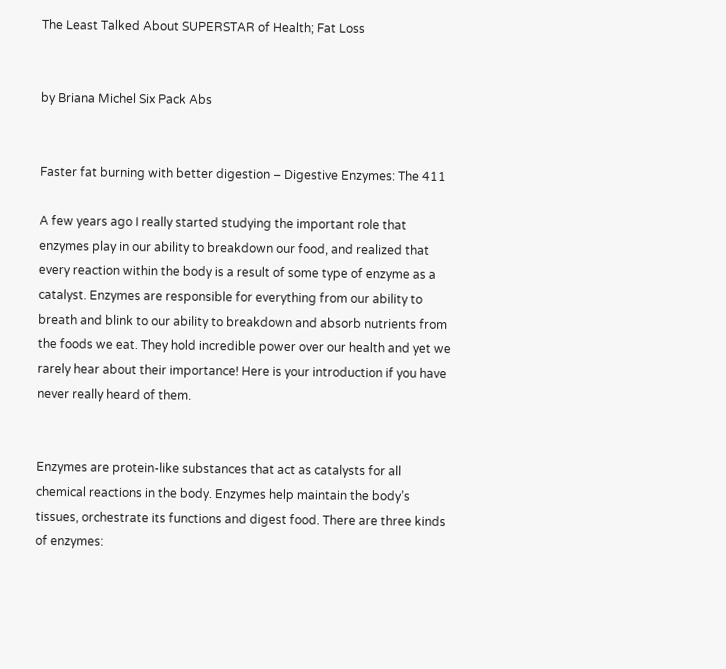The Least Talked About SUPERSTAR of Health; Fat Loss


by Briana Michel Six Pack Abs


Faster fat burning with better digestion – Digestive Enzymes: The 411

A few years ago I really started studying the important role that enzymes play in our ability to breakdown our food, and realized that every reaction within the body is a result of some type of enzyme as a catalyst. Enzymes are responsible for everything from our ability to breath and blink to our ability to breakdown and absorb nutrients from the foods we eat. They hold incredible power over our health and yet we rarely hear about their importance! Here is your introduction if you have never really heard of them.


Enzymes are protein-like substances that act as catalysts for all chemical reactions in the body. Enzymes help maintain the body’s tissues, orchestrate its functions and digest food. There are three kinds of enzymes: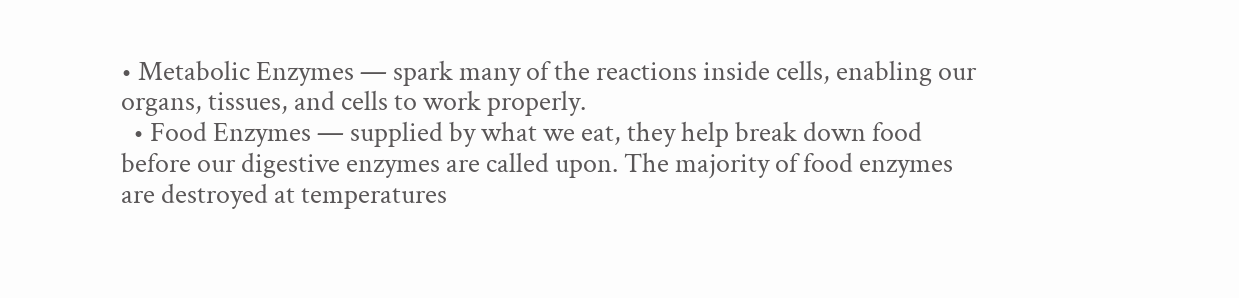• Metabolic Enzymes — spark many of the reactions inside cells, enabling our organs, tissues, and cells to work properly.
  • Food Enzymes — supplied by what we eat, they help break down food before our digestive enzymes are called upon. The majority of food enzymes are destroyed at temperatures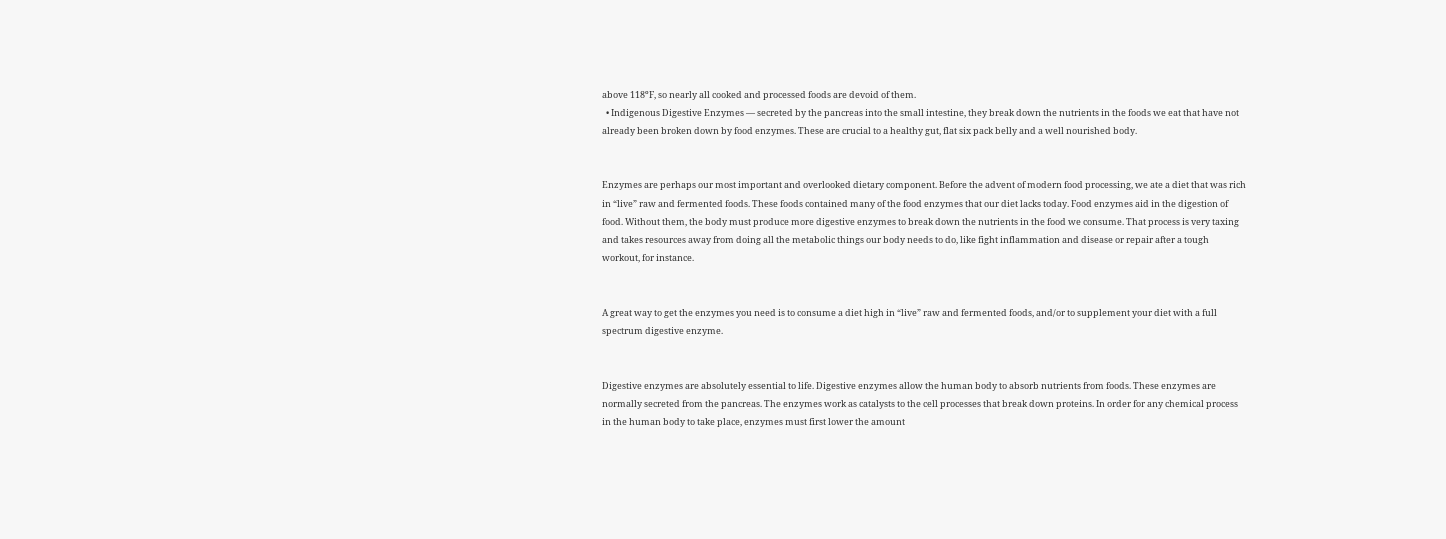above 118ºF, so nearly all cooked and processed foods are devoid of them.
  • Indigenous Digestive Enzymes — secreted by the pancreas into the small intestine, they break down the nutrients in the foods we eat that have not already been broken down by food enzymes. These are crucial to a healthy gut, flat six pack belly and a well nourished body.


Enzymes are perhaps our most important and overlooked dietary component. Before the advent of modern food processing, we ate a diet that was rich in “live” raw and fermented foods. These foods contained many of the food enzymes that our diet lacks today. Food enzymes aid in the digestion of food. Without them, the body must produce more digestive enzymes to break down the nutrients in the food we consume. That process is very taxing and takes resources away from doing all the metabolic things our body needs to do, like fight inflammation and disease or repair after a tough workout, for instance.


A great way to get the enzymes you need is to consume a diet high in “live” raw and fermented foods, and/or to supplement your diet with a full spectrum digestive enzyme.


Digestive enzymes are absolutely essential to life. Digestive enzymes allow the human body to absorb nutrients from foods. These enzymes are normally secreted from the pancreas. The enzymes work as catalysts to the cell processes that break down proteins. In order for any chemical process in the human body to take place, enzymes must first lower the amount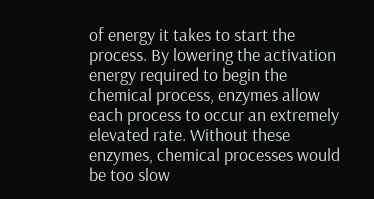of energy it takes to start the process. By lowering the activation energy required to begin the chemical process, enzymes allow each process to occur an extremely elevated rate. Without these enzymes, chemical processes would be too slow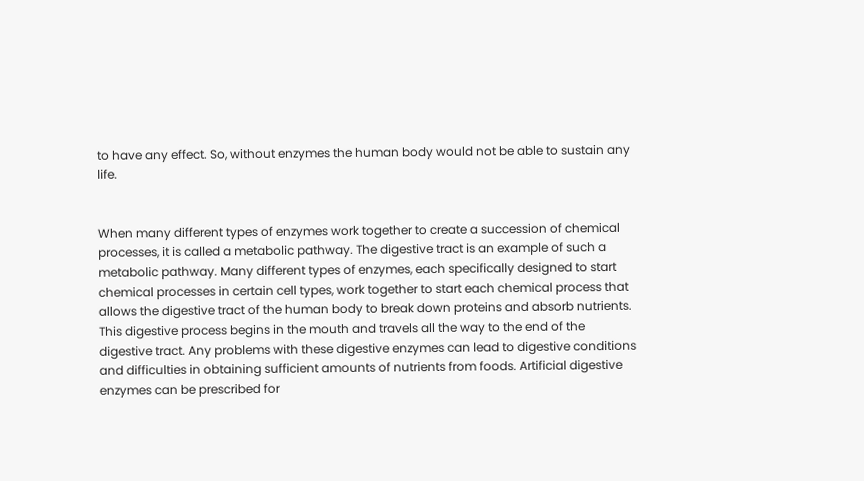to have any effect. So, without enzymes the human body would not be able to sustain any life.


When many different types of enzymes work together to create a succession of chemical processes, it is called a metabolic pathway. The digestive tract is an example of such a metabolic pathway. Many different types of enzymes, each specifically designed to start chemical processes in certain cell types, work together to start each chemical process that allows the digestive tract of the human body to break down proteins and absorb nutrients. This digestive process begins in the mouth and travels all the way to the end of the digestive tract. Any problems with these digestive enzymes can lead to digestive conditions and difficulties in obtaining sufficient amounts of nutrients from foods. Artificial digestive enzymes can be prescribed for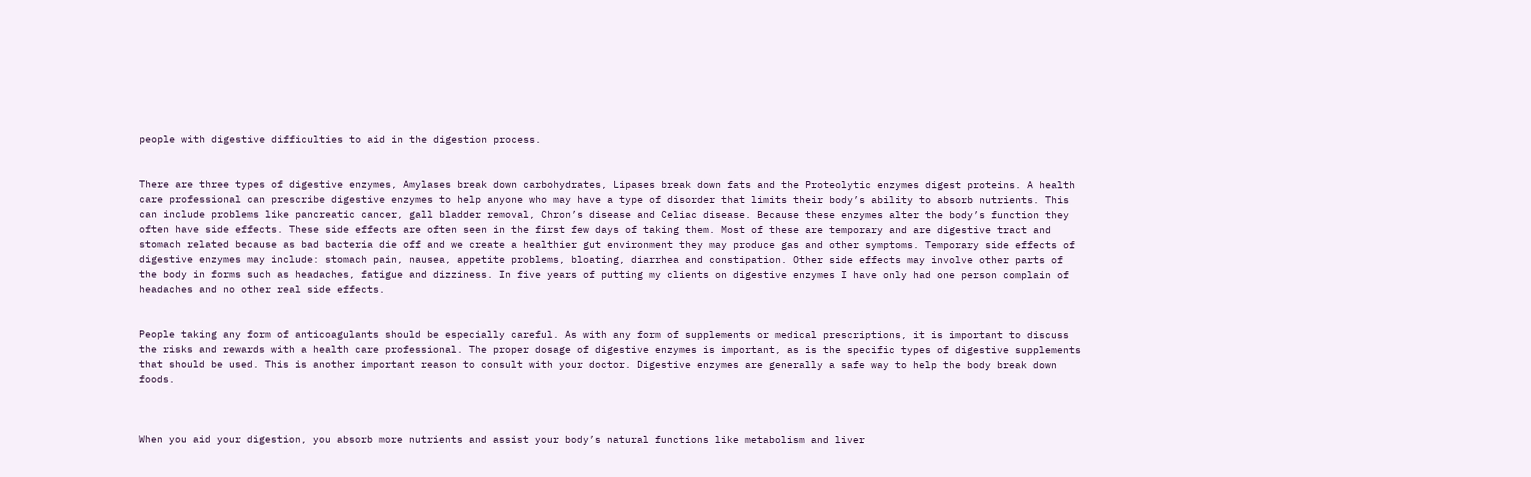people with digestive difficulties to aid in the digestion process.


There are three types of digestive enzymes, Amylases break down carbohydrates, Lipases break down fats and the Proteolytic enzymes digest proteins. A health care professional can prescribe digestive enzymes to help anyone who may have a type of disorder that limits their body’s ability to absorb nutrients. This can include problems like pancreatic cancer, gall bladder removal, Chron’s disease and Celiac disease. Because these enzymes alter the body’s function they often have side effects. These side effects are often seen in the first few days of taking them. Most of these are temporary and are digestive tract and stomach related because as bad bacteria die off and we create a healthier gut environment they may produce gas and other symptoms. Temporary side effects of digestive enzymes may include: stomach pain, nausea, appetite problems, bloating, diarrhea and constipation. Other side effects may involve other parts of the body in forms such as headaches, fatigue and dizziness. In five years of putting my clients on digestive enzymes I have only had one person complain of headaches and no other real side effects.


People taking any form of anticoagulants should be especially careful. As with any form of supplements or medical prescriptions, it is important to discuss the risks and rewards with a health care professional. The proper dosage of digestive enzymes is important, as is the specific types of digestive supplements that should be used. This is another important reason to consult with your doctor. Digestive enzymes are generally a safe way to help the body break down foods.



When you aid your digestion, you absorb more nutrients and assist your body’s natural functions like metabolism and liver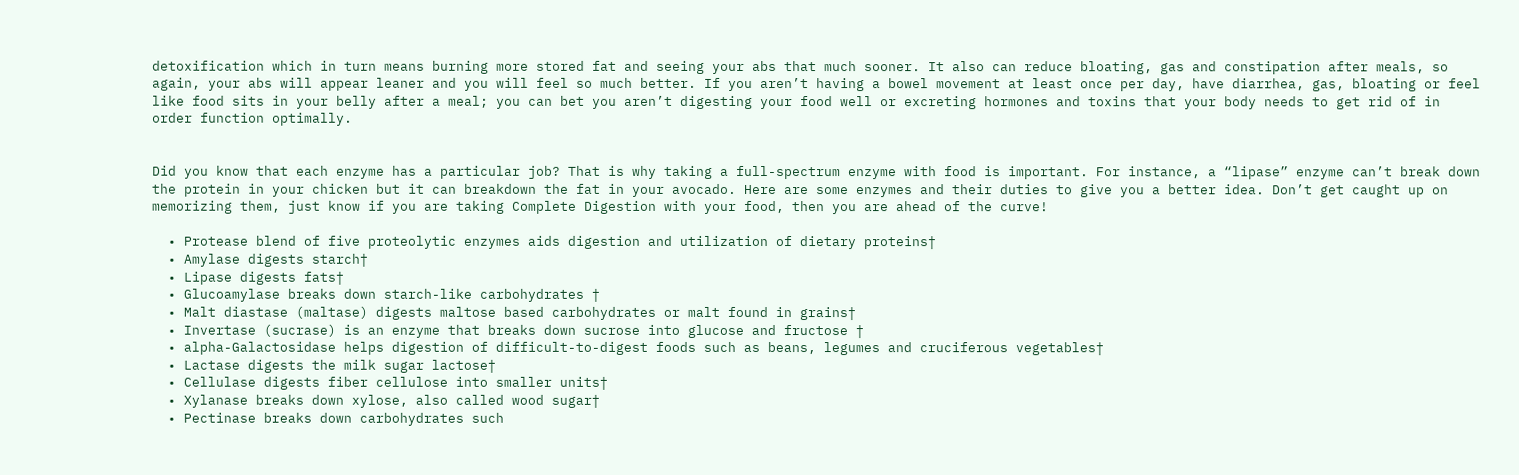detoxification which in turn means burning more stored fat and seeing your abs that much sooner. It also can reduce bloating, gas and constipation after meals, so again, your abs will appear leaner and you will feel so much better. If you aren’t having a bowel movement at least once per day, have diarrhea, gas, bloating or feel like food sits in your belly after a meal; you can bet you aren’t digesting your food well or excreting hormones and toxins that your body needs to get rid of in order function optimally.


Did you know that each enzyme has a particular job? That is why taking a full-spectrum enzyme with food is important. For instance, a “lipase” enzyme can’t break down the protein in your chicken but it can breakdown the fat in your avocado. Here are some enzymes and their duties to give you a better idea. Don’t get caught up on memorizing them, just know if you are taking Complete Digestion with your food, then you are ahead of the curve!

  • Protease blend of five proteolytic enzymes aids digestion and utilization of dietary proteins†
  • Amylase digests starch†
  • Lipase digests fats†
  • Glucoamylase breaks down starch-like carbohydrates †
  • Malt diastase (maltase) digests maltose based carbohydrates or malt found in grains†
  • Invertase (sucrase) is an enzyme that breaks down sucrose into glucose and fructose †
  • alpha-Galactosidase helps digestion of difficult-to-digest foods such as beans, legumes and cruciferous vegetables†
  • Lactase digests the milk sugar lactose†
  • Cellulase digests fiber cellulose into smaller units†
  • Xylanase breaks down xylose, also called wood sugar†
  • Pectinase breaks down carbohydrates such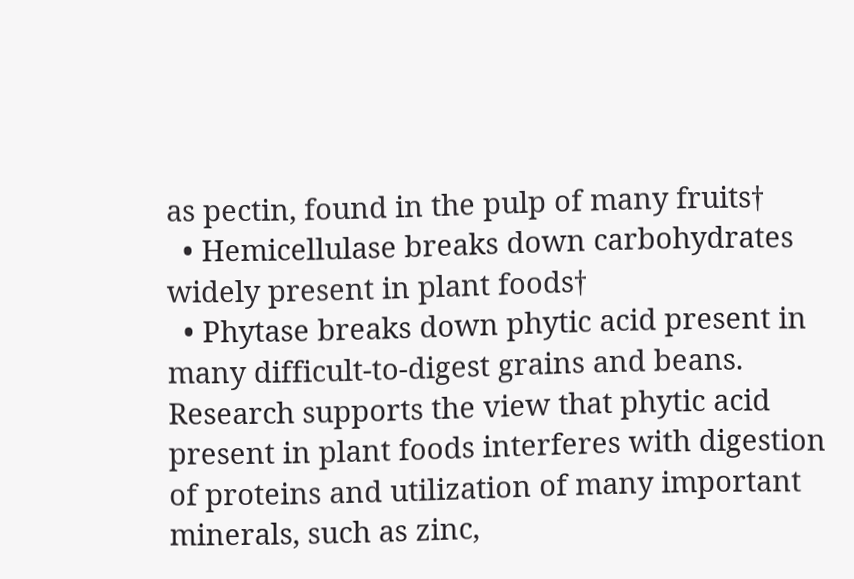as pectin, found in the pulp of many fruits†
  • Hemicellulase breaks down carbohydrates widely present in plant foods†
  • Phytase breaks down phytic acid present in many difficult-to-digest grains and beans. Research supports the view that phytic acid present in plant foods interferes with digestion of proteins and utilization of many important minerals, such as zinc,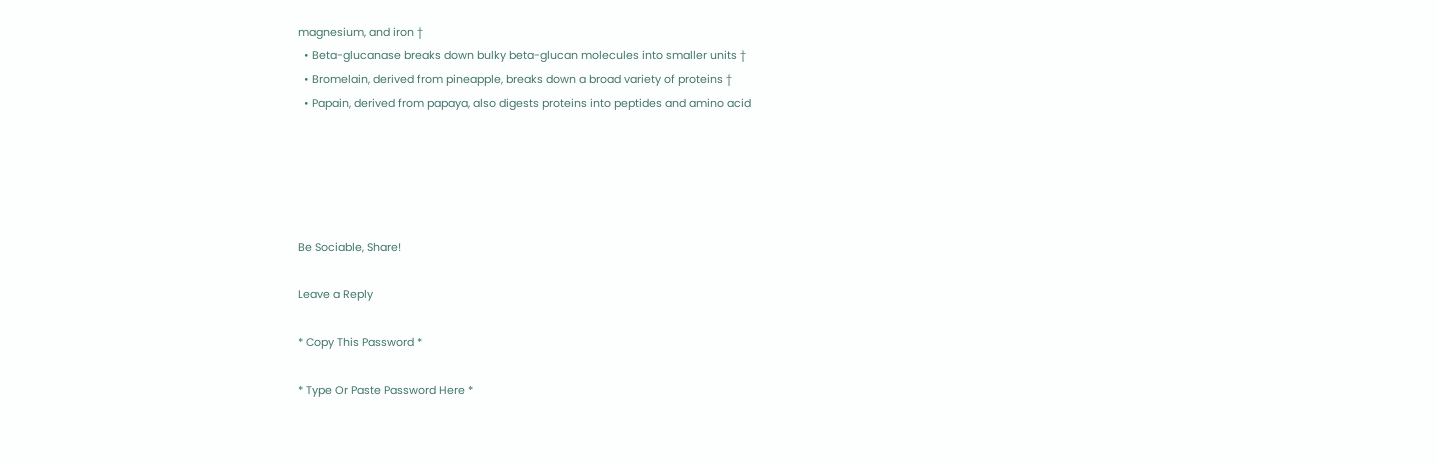magnesium, and iron †
  • Beta-glucanase breaks down bulky beta-glucan molecules into smaller units †
  • Bromelain, derived from pineapple, breaks down a broad variety of proteins †
  • Papain, derived from papaya, also digests proteins into peptides and amino acid





Be Sociable, Share!

Leave a Reply

* Copy This Password *

* Type Or Paste Password Here *